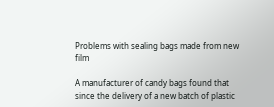Problems with sealing bags made from new film

A manufacturer of candy bags found that since the delivery of a new batch of plastic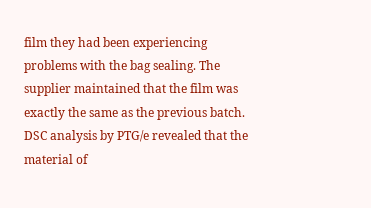film they had been experiencing problems with the bag sealing. The supplier maintained that the film was exactly the same as the previous batch. DSC analysis by PTG/e revealed that the material of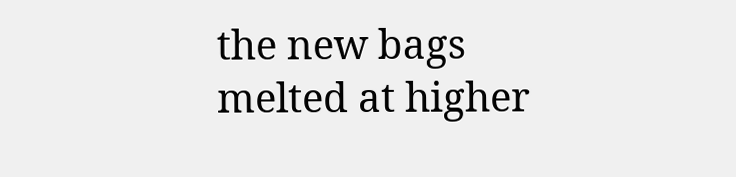the new bags melted at higher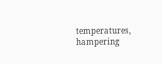temperatures, hampering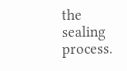the sealing process.